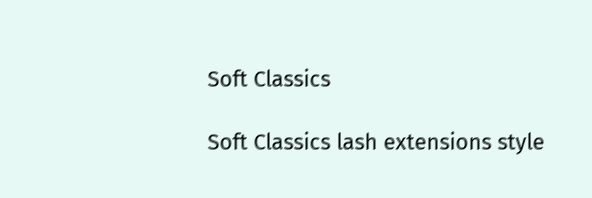Soft Classics

Soft Classics lash extensions style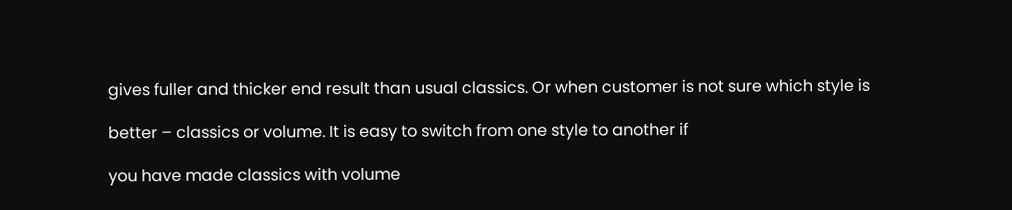gives fuller and thicker end result than usual classics. Or when customer is not sure which style is

better – classics or volume. It is easy to switch from one style to another if

you have made classics with volume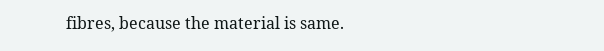fibres, because the material is same.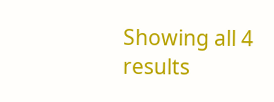Showing all 4 results